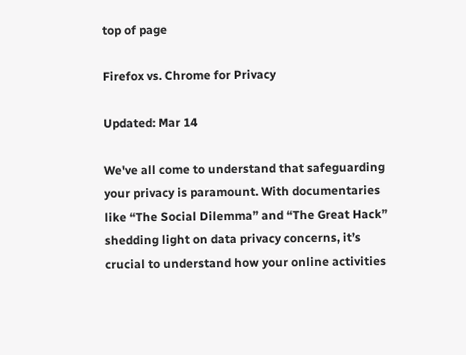top of page

Firefox vs. Chrome for Privacy

Updated: Mar 14

We've all come to understand that safeguarding your privacy is paramount. With documentaries like “The Social Dilemma” and “The Great Hack” shedding light on data privacy concerns, it’s crucial to understand how your online activities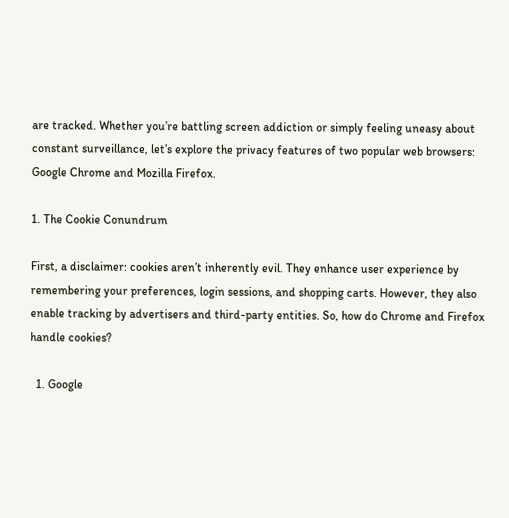are tracked. Whether you’re battling screen addiction or simply feeling uneasy about constant surveillance, let’s explore the privacy features of two popular web browsers: Google Chrome and Mozilla Firefox.

1. The Cookie Conundrum

First, a disclaimer: cookies aren’t inherently evil. They enhance user experience by remembering your preferences, login sessions, and shopping carts. However, they also enable tracking by advertisers and third-party entities. So, how do Chrome and Firefox handle cookies?

  1. Google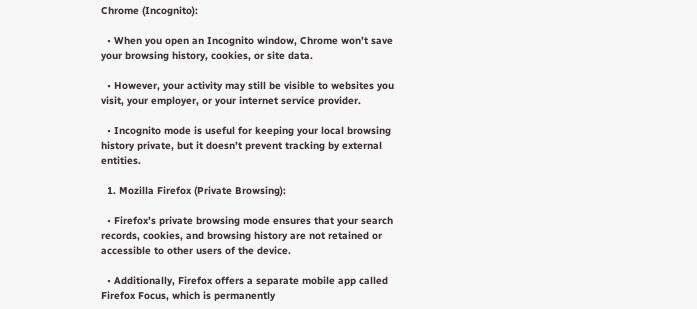Chrome (Incognito):

  • When you open an Incognito window, Chrome won’t save your browsing history, cookies, or site data.

  • However, your activity may still be visible to websites you visit, your employer, or your internet service provider.

  • Incognito mode is useful for keeping your local browsing history private, but it doesn’t prevent tracking by external entities.

  1. Mozilla Firefox (Private Browsing):

  • Firefox’s private browsing mode ensures that your search records, cookies, and browsing history are not retained or accessible to other users of the device.

  • Additionally, Firefox offers a separate mobile app called Firefox Focus, which is permanently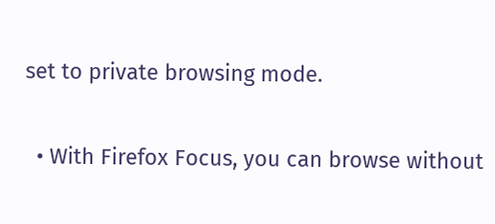set to private browsing mode.

  • With Firefox Focus, you can browse without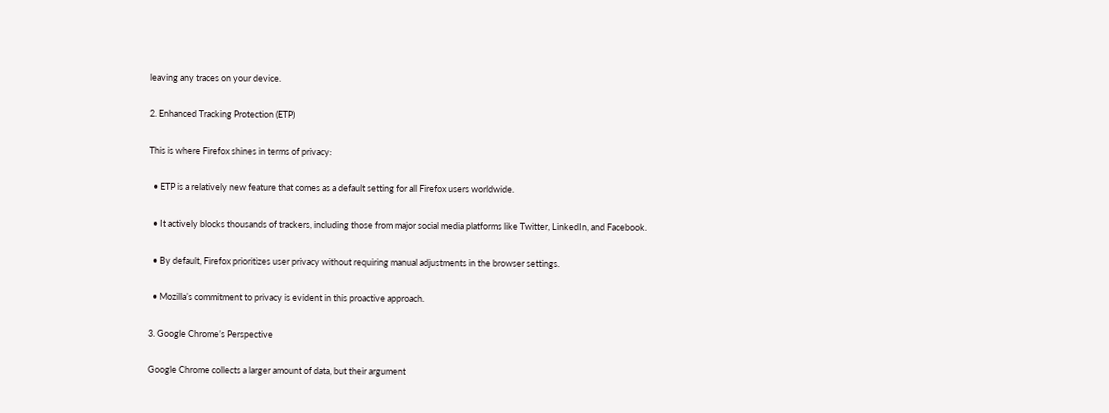leaving any traces on your device.

2. Enhanced Tracking Protection (ETP)

This is where Firefox shines in terms of privacy:

  • ETP is a relatively new feature that comes as a default setting for all Firefox users worldwide.

  • It actively blocks thousands of trackers, including those from major social media platforms like Twitter, LinkedIn, and Facebook.

  • By default, Firefox prioritizes user privacy without requiring manual adjustments in the browser settings.

  • Mozilla’s commitment to privacy is evident in this proactive approach.

3. Google Chrome’s Perspective

Google Chrome collects a larger amount of data, but their argument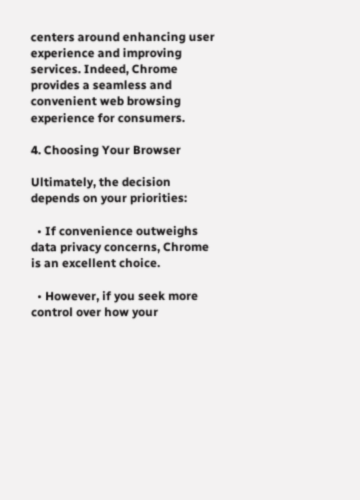centers around enhancing user experience and improving services. Indeed, Chrome provides a seamless and convenient web browsing experience for consumers.

4. Choosing Your Browser

Ultimately, the decision depends on your priorities:

  • If convenience outweighs data privacy concerns, Chrome is an excellent choice.

  • However, if you seek more control over how your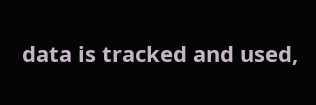data is tracked and used,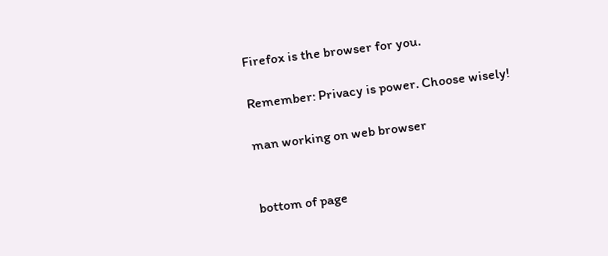Firefox is the browser for you.

Remember: Privacy is power. Choose wisely!

man working on web browser


bottom of page